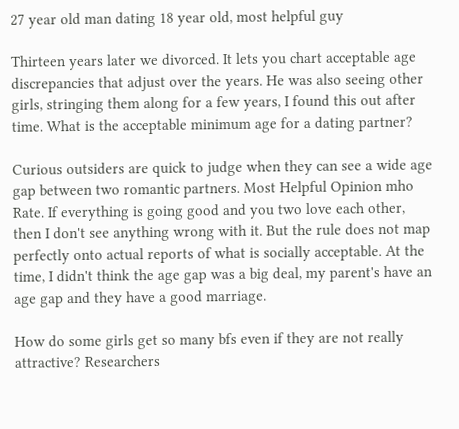27 year old man dating 18 year old, most helpful guy

Thirteen years later we divorced. It lets you chart acceptable age discrepancies that adjust over the years. He was also seeing other girls, stringing them along for a few years, I found this out after time. What is the acceptable minimum age for a dating partner?

Curious outsiders are quick to judge when they can see a wide age gap between two romantic partners. Most Helpful Opinion mho Rate. If everything is going good and you two love each other, then I don't see anything wrong with it. But the rule does not map perfectly onto actual reports of what is socially acceptable. At the time, I didn't think the age gap was a big deal, my parent's have an age gap and they have a good marriage.

How do some girls get so many bfs even if they are not really attractive? Researchers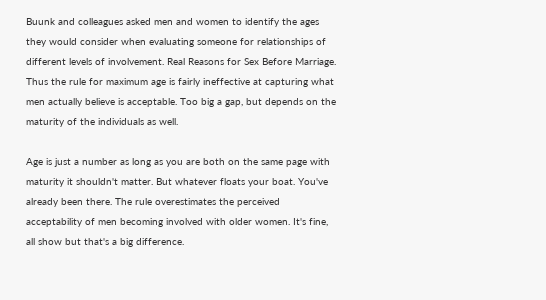Buunk and colleagues asked men and women to identify the ages they would consider when evaluating someone for relationships of different levels of involvement. Real Reasons for Sex Before Marriage. Thus the rule for maximum age is fairly ineffective at capturing what men actually believe is acceptable. Too big a gap, but depends on the maturity of the individuals as well.

Age is just a number as long as you are both on the same page with maturity it shouldn't matter. But whatever floats your boat. You've already been there. The rule overestimates the perceived acceptability of men becoming involved with older women. It's fine, all show but that's a big difference.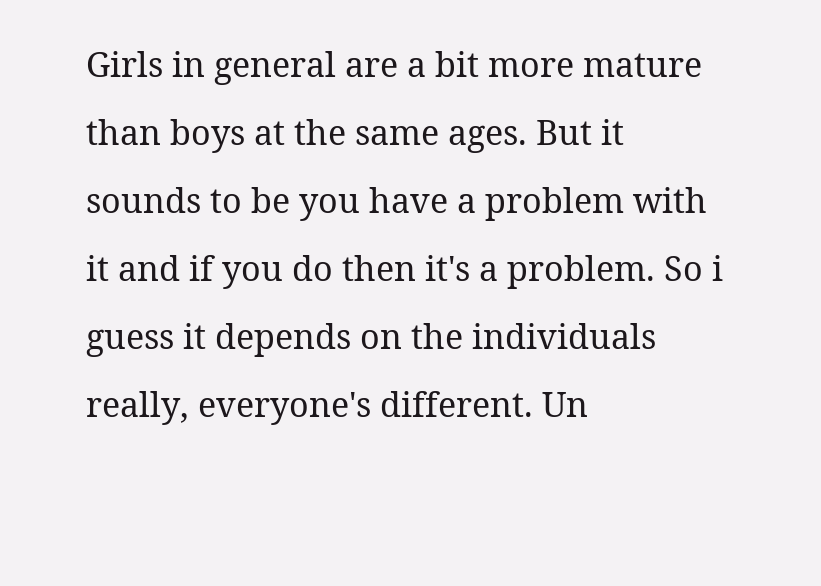Girls in general are a bit more mature than boys at the same ages. But it sounds to be you have a problem with it and if you do then it's a problem. So i guess it depends on the individuals really, everyone's different. Un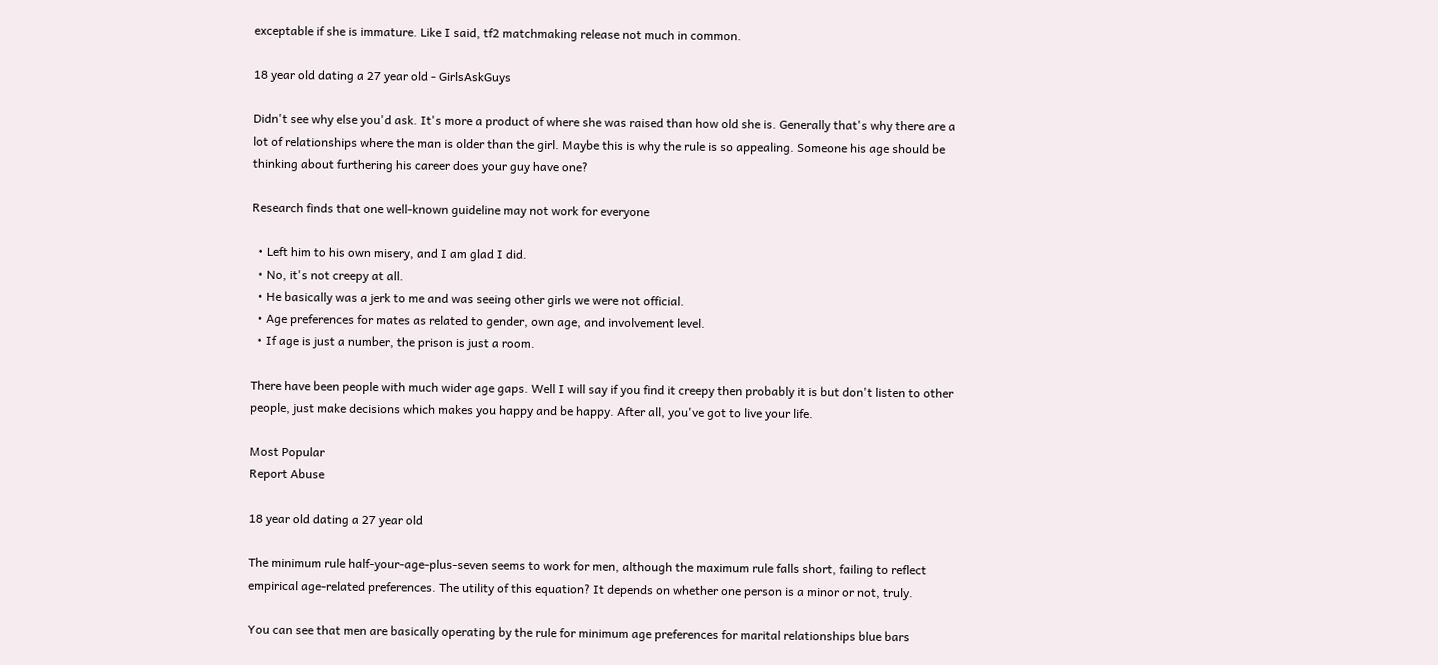exceptable if she is immature. Like I said, tf2 matchmaking release not much in common.

18 year old dating a 27 year old - GirlsAskGuys

Didn't see why else you'd ask. It's more a product of where she was raised than how old she is. Generally that's why there are a lot of relationships where the man is older than the girl. Maybe this is why the rule is so appealing. Someone his age should be thinking about furthering his career does your guy have one?

Research finds that one well-known guideline may not work for everyone

  • Left him to his own misery, and I am glad I did.
  • No, it's not creepy at all.
  • He basically was a jerk to me and was seeing other girls we were not official.
  • Age preferences for mates as related to gender, own age, and involvement level.
  • If age is just a number, the prison is just a room.

There have been people with much wider age gaps. Well I will say if you find it creepy then probably it is but don't listen to other people, just make decisions which makes you happy and be happy. After all, you've got to live your life.

Most Popular
Report Abuse

18 year old dating a 27 year old

The minimum rule half-your-age-plus-seven seems to work for men, although the maximum rule falls short, failing to reflect empirical age-related preferences. The utility of this equation? It depends on whether one person is a minor or not, truly.

You can see that men are basically operating by the rule for minimum age preferences for marital relationships blue bars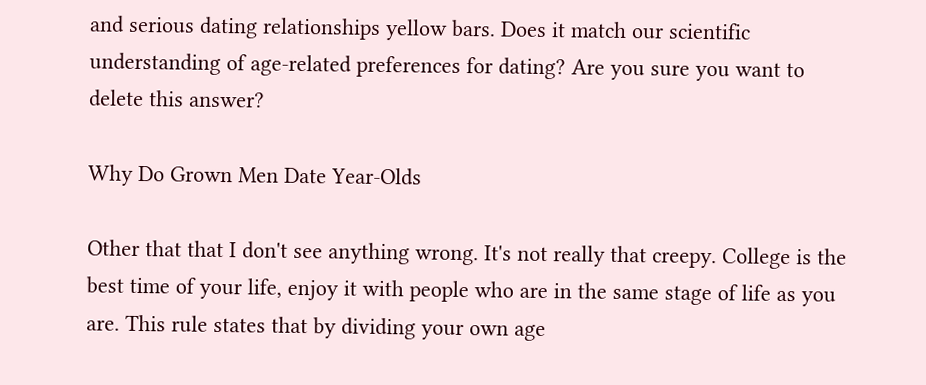and serious dating relationships yellow bars. Does it match our scientific understanding of age-related preferences for dating? Are you sure you want to delete this answer?

Why Do Grown Men Date Year-Olds

Other that that I don't see anything wrong. It's not really that creepy. College is the best time of your life, enjoy it with people who are in the same stage of life as you are. This rule states that by dividing your own age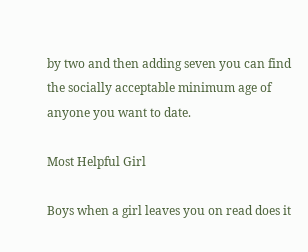by two and then adding seven you can find the socially acceptable minimum age of anyone you want to date.

Most Helpful Girl

Boys when a girl leaves you on read does it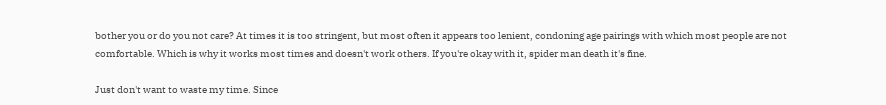bother you or do you not care? At times it is too stringent, but most often it appears too lenient, condoning age pairings with which most people are not comfortable. Which is why it works most times and doesn't work others. If you're okay with it, spider man death it's fine.

Just don't want to waste my time. Since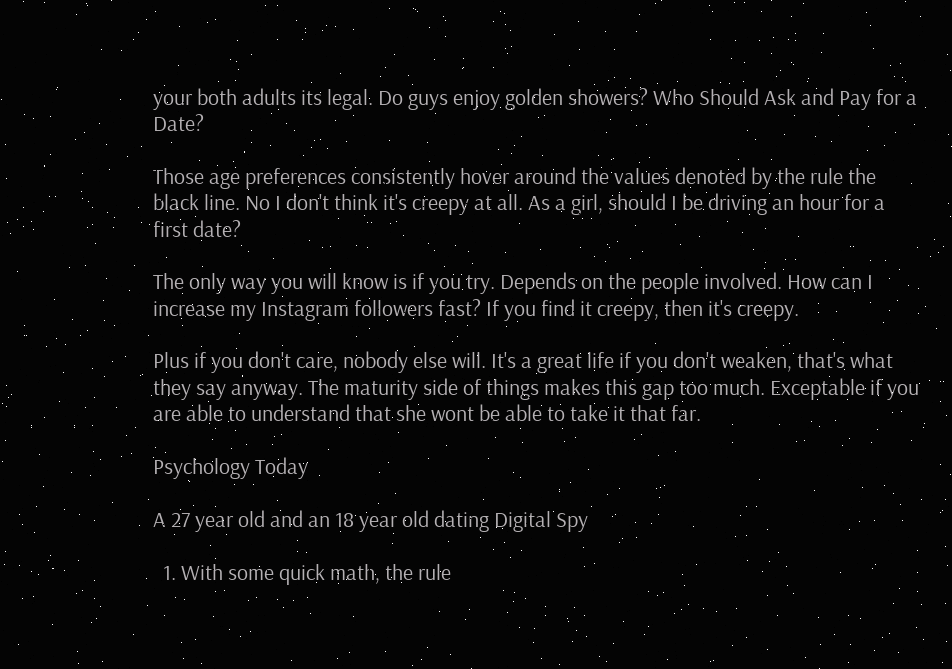your both adults its legal. Do guys enjoy golden showers? Who Should Ask and Pay for a Date?

Those age preferences consistently hover around the values denoted by the rule the black line. No I don't think it's creepy at all. As a girl, should I be driving an hour for a first date?

The only way you will know is if you try. Depends on the people involved. How can I increase my Instagram followers fast? If you find it creepy, then it's creepy.

Plus if you don't care, nobody else will. It's a great life if you don't weaken, that's what they say anyway. The maturity side of things makes this gap too much. Exceptable if you are able to understand that she wont be able to take it that far.

Psychology Today

A 27 year old and an 18 year old dating Digital Spy

  1. With some quick math, the rule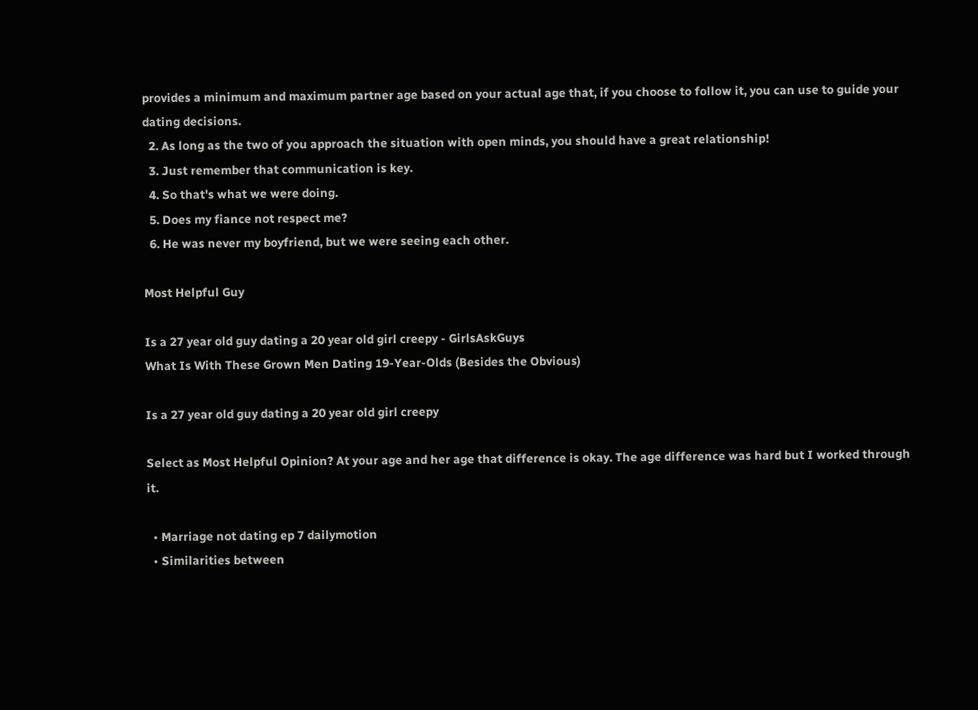provides a minimum and maximum partner age based on your actual age that, if you choose to follow it, you can use to guide your dating decisions.
  2. As long as the two of you approach the situation with open minds, you should have a great relationship!
  3. Just remember that communication is key.
  4. So that's what we were doing.
  5. Does my fiance not respect me?
  6. He was never my boyfriend, but we were seeing each other.

Most Helpful Guy

Is a 27 year old guy dating a 20 year old girl creepy - GirlsAskGuys
What Is With These Grown Men Dating 19-Year-Olds (Besides the Obvious)

Is a 27 year old guy dating a 20 year old girl creepy

Select as Most Helpful Opinion? At your age and her age that difference is okay. The age difference was hard but I worked through it.

  • Marriage not dating ep 7 dailymotion
  • Similarities between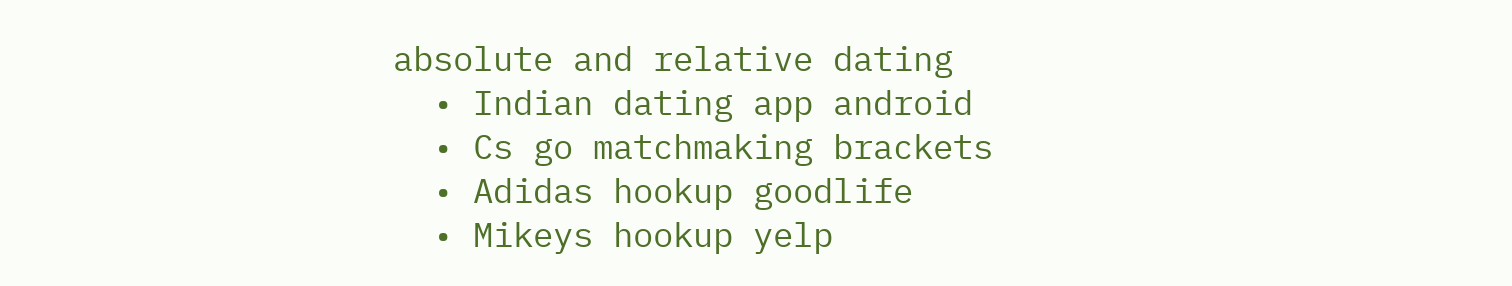absolute and relative dating
  • Indian dating app android
  • Cs go matchmaking brackets
  • Adidas hookup goodlife
  • Mikeys hookup yelp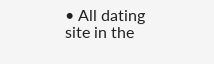• All dating site in the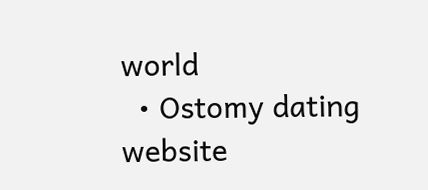world
  • Ostomy dating website